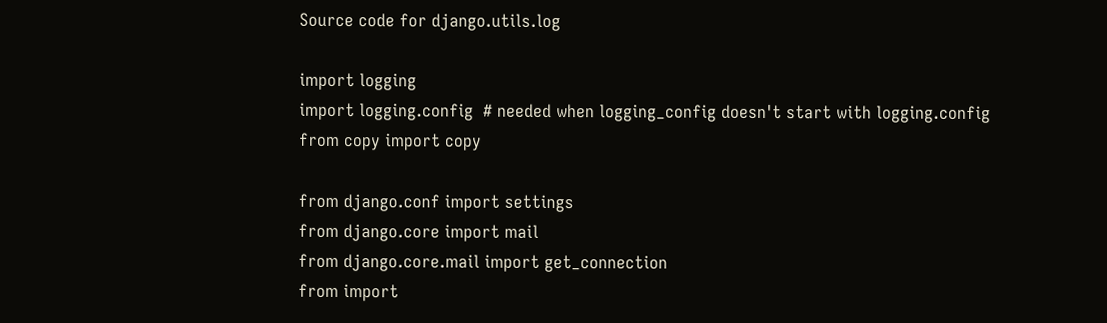Source code for django.utils.log

import logging
import logging.config  # needed when logging_config doesn't start with logging.config
from copy import copy

from django.conf import settings
from django.core import mail
from django.core.mail import get_connection
from import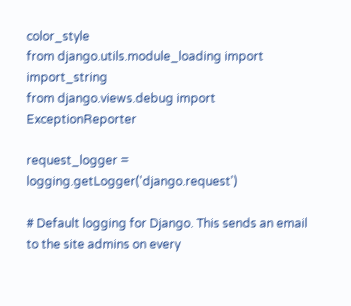color_style
from django.utils.module_loading import import_string
from django.views.debug import ExceptionReporter

request_logger = logging.getLogger('django.request')

# Default logging for Django. This sends an email to the site admins on every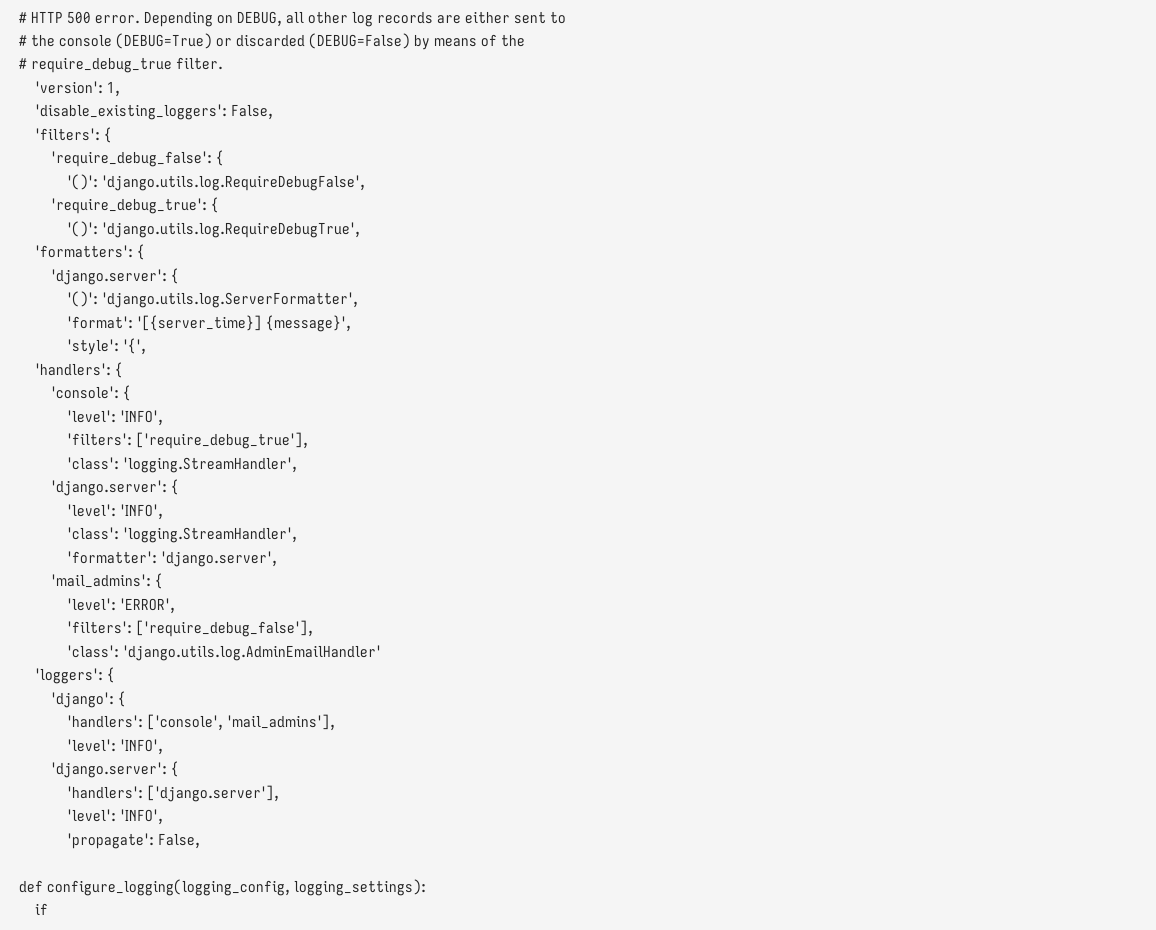# HTTP 500 error. Depending on DEBUG, all other log records are either sent to
# the console (DEBUG=True) or discarded (DEBUG=False) by means of the
# require_debug_true filter.
    'version': 1,
    'disable_existing_loggers': False,
    'filters': {
        'require_debug_false': {
            '()': 'django.utils.log.RequireDebugFalse',
        'require_debug_true': {
            '()': 'django.utils.log.RequireDebugTrue',
    'formatters': {
        'django.server': {
            '()': 'django.utils.log.ServerFormatter',
            'format': '[{server_time}] {message}',
            'style': '{',
    'handlers': {
        'console': {
            'level': 'INFO',
            'filters': ['require_debug_true'],
            'class': 'logging.StreamHandler',
        'django.server': {
            'level': 'INFO',
            'class': 'logging.StreamHandler',
            'formatter': 'django.server',
        'mail_admins': {
            'level': 'ERROR',
            'filters': ['require_debug_false'],
            'class': 'django.utils.log.AdminEmailHandler'
    'loggers': {
        'django': {
            'handlers': ['console', 'mail_admins'],
            'level': 'INFO',
        'django.server': {
            'handlers': ['django.server'],
            'level': 'INFO',
            'propagate': False,

def configure_logging(logging_config, logging_settings):
    if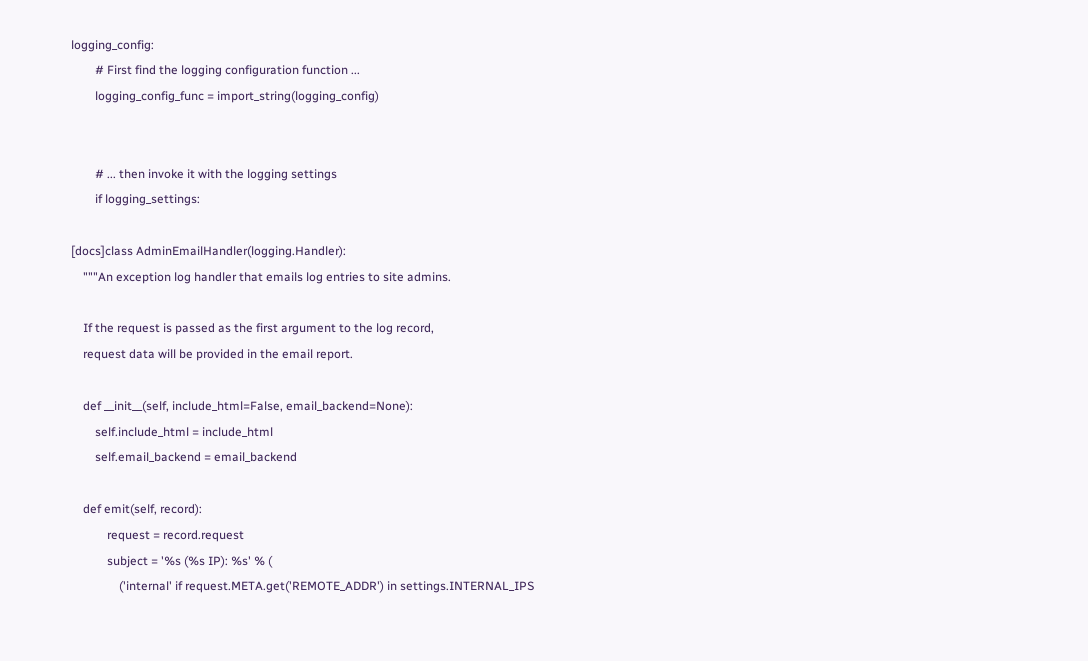logging_config:
        # First find the logging configuration function ...
        logging_config_func = import_string(logging_config)


        # ... then invoke it with the logging settings
        if logging_settings:

[docs]class AdminEmailHandler(logging.Handler):
    """An exception log handler that emails log entries to site admins.

    If the request is passed as the first argument to the log record,
    request data will be provided in the email report.

    def __init__(self, include_html=False, email_backend=None):
        self.include_html = include_html
        self.email_backend = email_backend

    def emit(self, record):
            request = record.request
            subject = '%s (%s IP): %s' % (
                ('internal' if request.META.get('REMOTE_ADDR') in settings.INTERNAL_IPS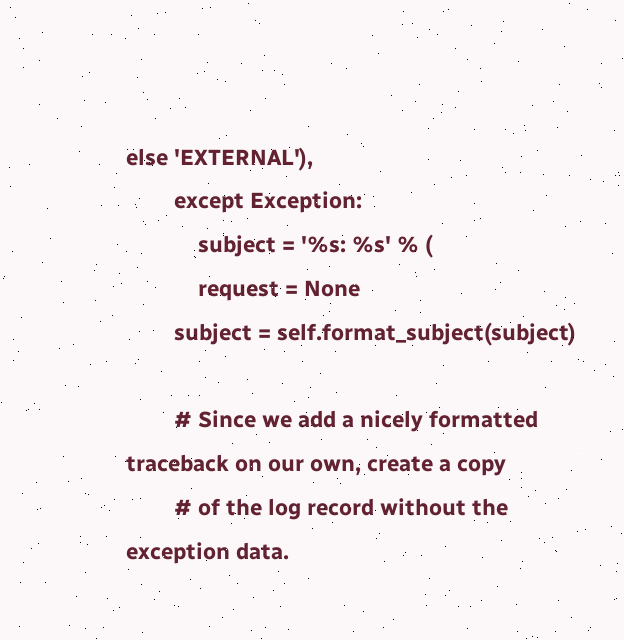else 'EXTERNAL'),
        except Exception:
            subject = '%s: %s' % (
            request = None
        subject = self.format_subject(subject)

        # Since we add a nicely formatted traceback on our own, create a copy
        # of the log record without the exception data.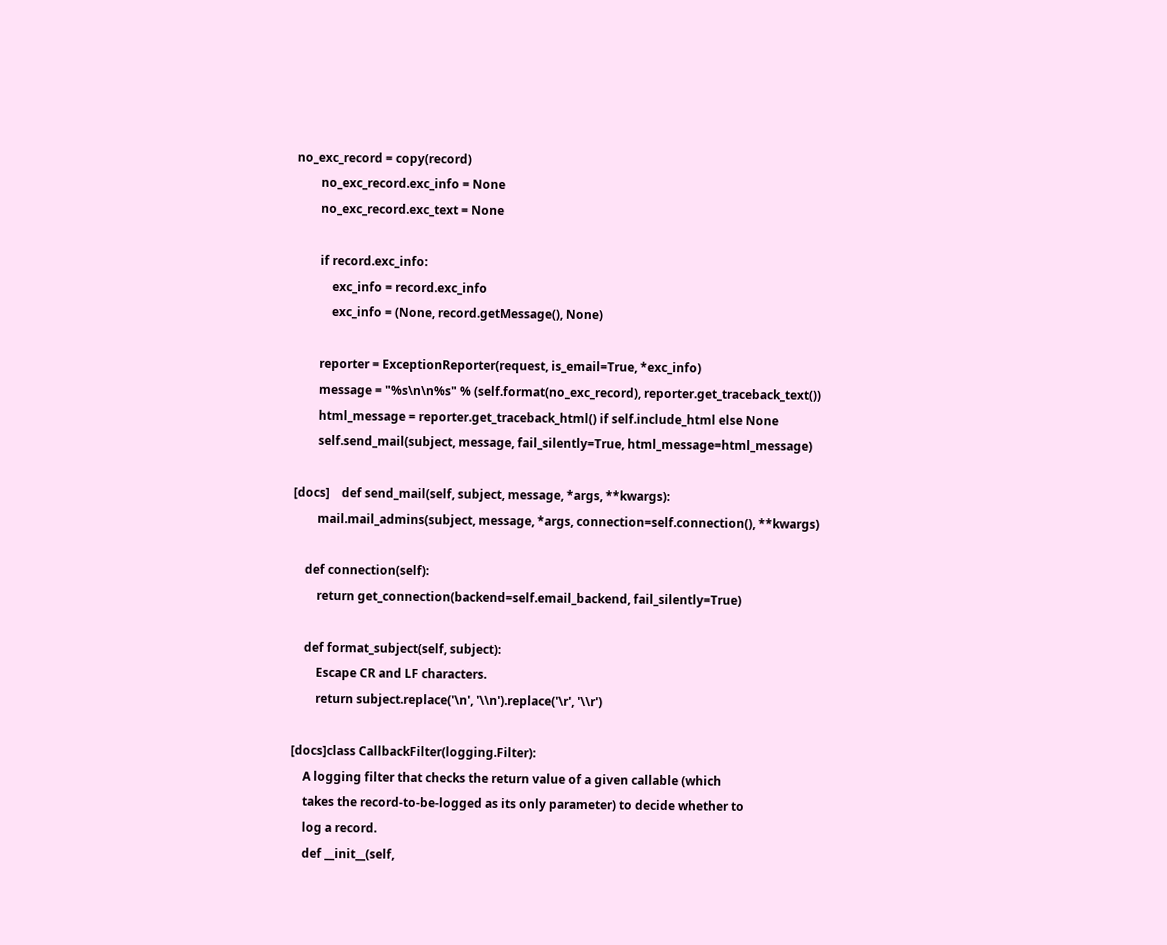no_exc_record = copy(record)
        no_exc_record.exc_info = None
        no_exc_record.exc_text = None

        if record.exc_info:
            exc_info = record.exc_info
            exc_info = (None, record.getMessage(), None)

        reporter = ExceptionReporter(request, is_email=True, *exc_info)
        message = "%s\n\n%s" % (self.format(no_exc_record), reporter.get_traceback_text())
        html_message = reporter.get_traceback_html() if self.include_html else None
        self.send_mail(subject, message, fail_silently=True, html_message=html_message)

[docs]    def send_mail(self, subject, message, *args, **kwargs):
        mail.mail_admins(subject, message, *args, connection=self.connection(), **kwargs)

    def connection(self):
        return get_connection(backend=self.email_backend, fail_silently=True)

    def format_subject(self, subject):
        Escape CR and LF characters.
        return subject.replace('\n', '\\n').replace('\r', '\\r')

[docs]class CallbackFilter(logging.Filter):
    A logging filter that checks the return value of a given callable (which
    takes the record-to-be-logged as its only parameter) to decide whether to
    log a record.
    def __init__(self,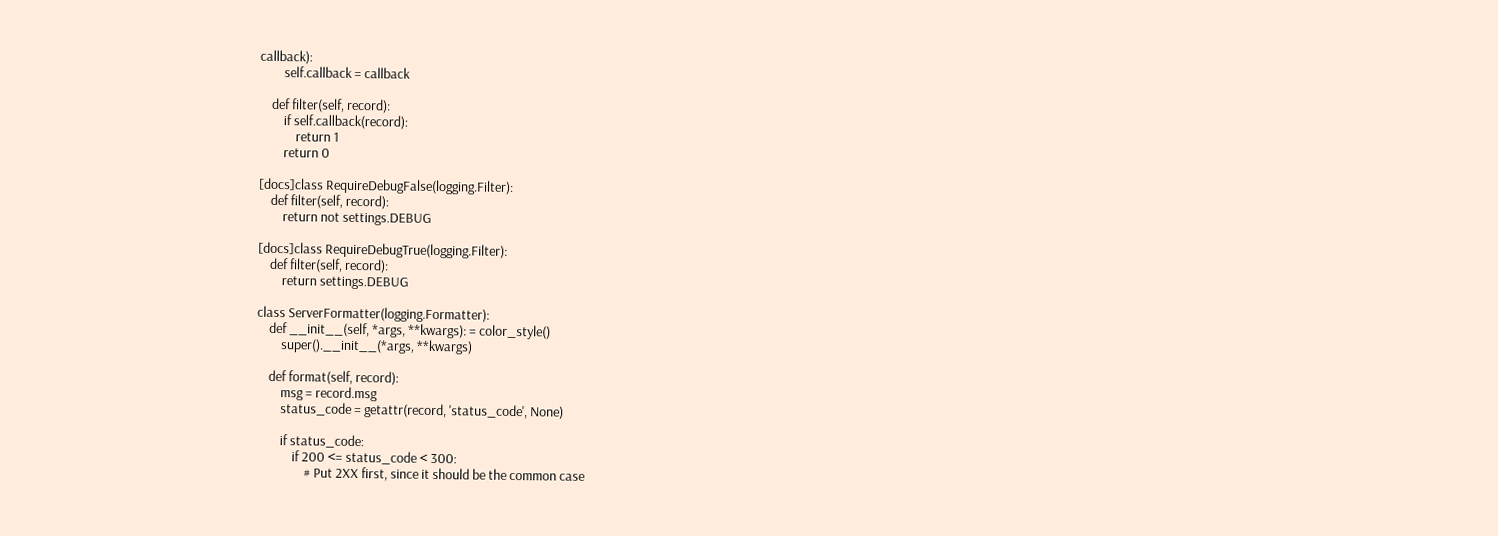callback):
        self.callback = callback

    def filter(self, record):
        if self.callback(record):
            return 1
        return 0

[docs]class RequireDebugFalse(logging.Filter):
    def filter(self, record):
        return not settings.DEBUG

[docs]class RequireDebugTrue(logging.Filter):
    def filter(self, record):
        return settings.DEBUG

class ServerFormatter(logging.Formatter):
    def __init__(self, *args, **kwargs): = color_style()
        super().__init__(*args, **kwargs)

    def format(self, record):
        msg = record.msg
        status_code = getattr(record, 'status_code', None)

        if status_code:
            if 200 <= status_code < 300:
                # Put 2XX first, since it should be the common case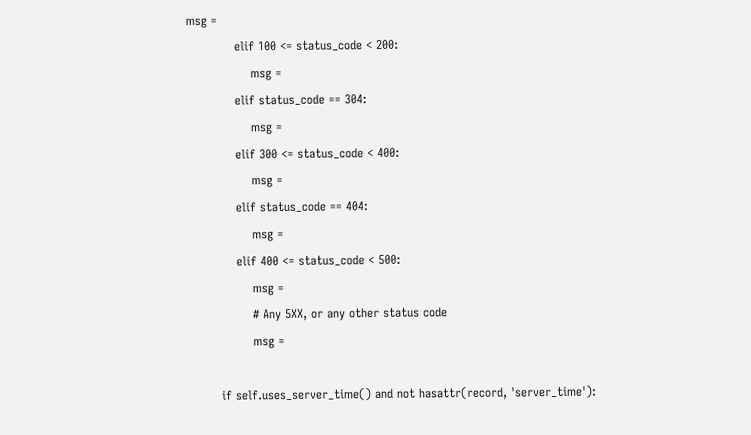msg =
            elif 100 <= status_code < 200:
                msg =
            elif status_code == 304:
                msg =
            elif 300 <= status_code < 400:
                msg =
            elif status_code == 404:
                msg =
            elif 400 <= status_code < 500:
                msg =
                # Any 5XX, or any other status code
                msg =

        if self.uses_server_time() and not hasattr(record, 'server_time'):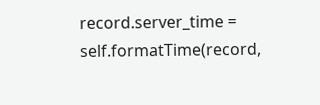record.server_time = self.formatTime(record,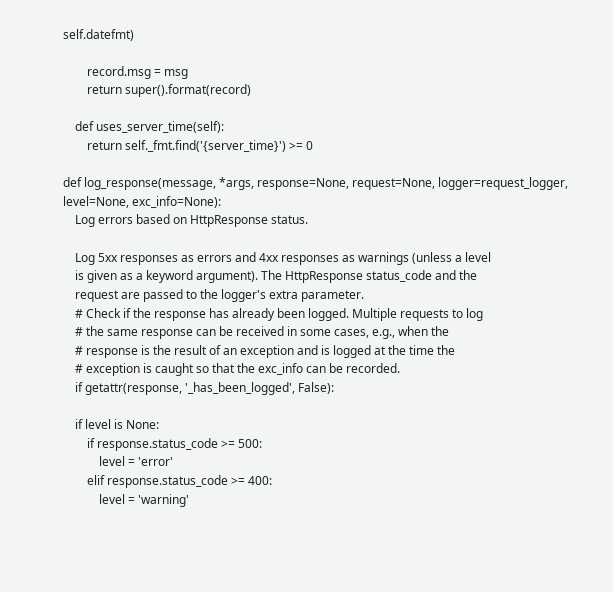self.datefmt)

        record.msg = msg
        return super().format(record)

    def uses_server_time(self):
        return self._fmt.find('{server_time}') >= 0

def log_response(message, *args, response=None, request=None, logger=request_logger, level=None, exc_info=None):
    Log errors based on HttpResponse status.

    Log 5xx responses as errors and 4xx responses as warnings (unless a level
    is given as a keyword argument). The HttpResponse status_code and the
    request are passed to the logger's extra parameter.
    # Check if the response has already been logged. Multiple requests to log
    # the same response can be received in some cases, e.g., when the
    # response is the result of an exception and is logged at the time the
    # exception is caught so that the exc_info can be recorded.
    if getattr(response, '_has_been_logged', False):

    if level is None:
        if response.status_code >= 500:
            level = 'error'
        elif response.status_code >= 400:
            level = 'warning'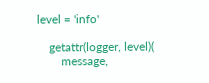level = 'info'

    getattr(logger, level)(
        message,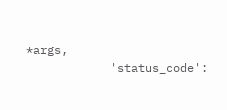*args,
            'status_code':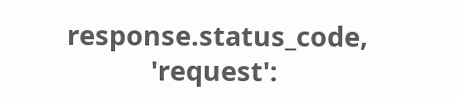response.status_code,
            'request':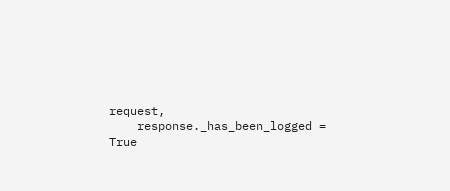request,
    response._has_been_logged = True